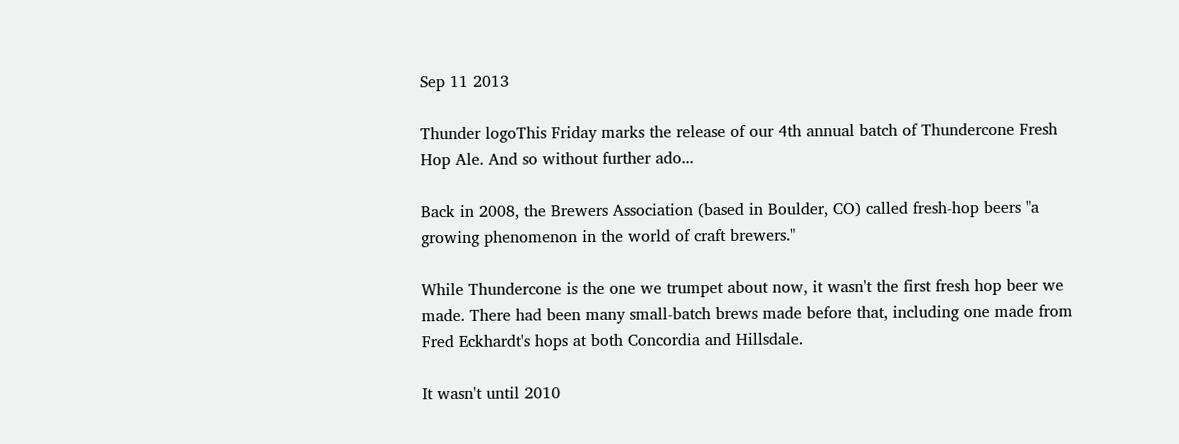Sep 11 2013

Thunder logoThis Friday marks the release of our 4th annual batch of Thundercone Fresh Hop Ale. And so without further ado...

Back in 2008, the Brewers Association (based in Boulder, CO) called fresh-hop beers "a growing phenomenon in the world of craft brewers."

While Thundercone is the one we trumpet about now, it wasn't the first fresh hop beer we made. There had been many small-batch brews made before that, including one made from Fred Eckhardt's hops at both Concordia and Hillsdale.

It wasn't until 2010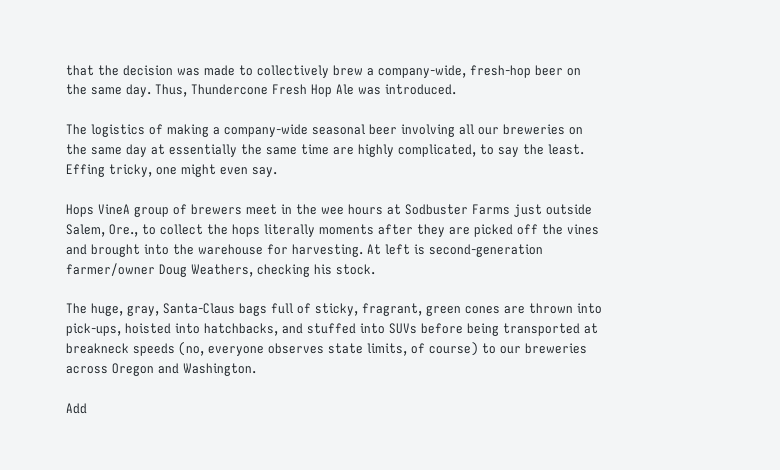that the decision was made to collectively brew a company-wide, fresh-hop beer on the same day. Thus, Thundercone Fresh Hop Ale was introduced.

The logistics of making a company-wide seasonal beer involving all our breweries on the same day at essentially the same time are highly complicated, to say the least. Effing tricky, one might even say.

Hops VineA group of brewers meet in the wee hours at Sodbuster Farms just outside Salem, Ore., to collect the hops literally moments after they are picked off the vines and brought into the warehouse for harvesting. At left is second-generation farmer/owner Doug Weathers, checking his stock.

The huge, gray, Santa-Claus bags full of sticky, fragrant, green cones are thrown into pick-ups, hoisted into hatchbacks, and stuffed into SUVs before being transported at breakneck speeds (no, everyone observes state limits, of course) to our breweries across Oregon and Washington.

Add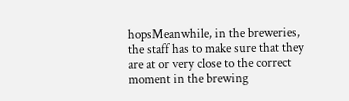hopsMeanwhile, in the breweries, the staff has to make sure that they are at or very close to the correct moment in the brewing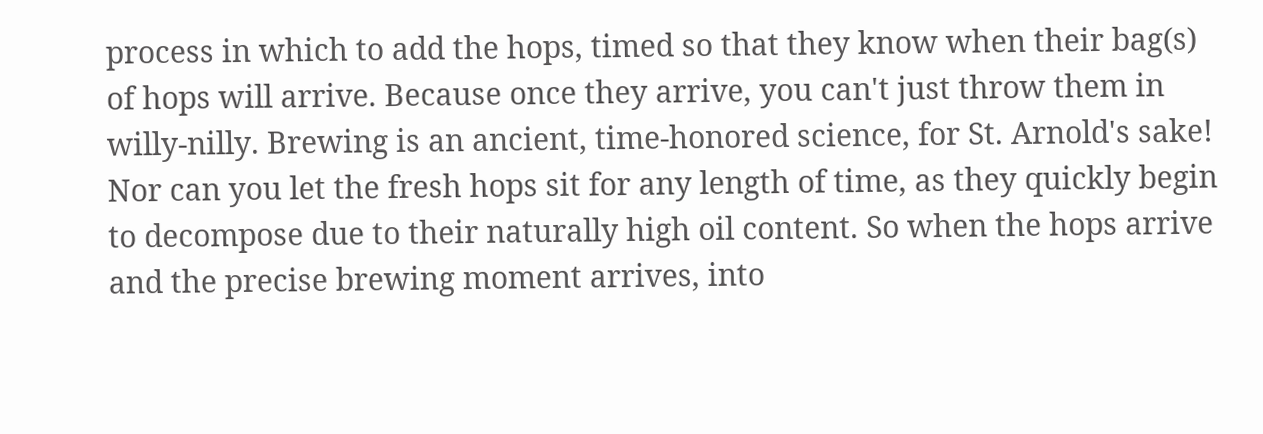process in which to add the hops, timed so that they know when their bag(s) of hops will arrive. Because once they arrive, you can't just throw them in willy-nilly. Brewing is an ancient, time-honored science, for St. Arnold's sake! Nor can you let the fresh hops sit for any length of time, as they quickly begin to decompose due to their naturally high oil content. So when the hops arrive and the precise brewing moment arrives, into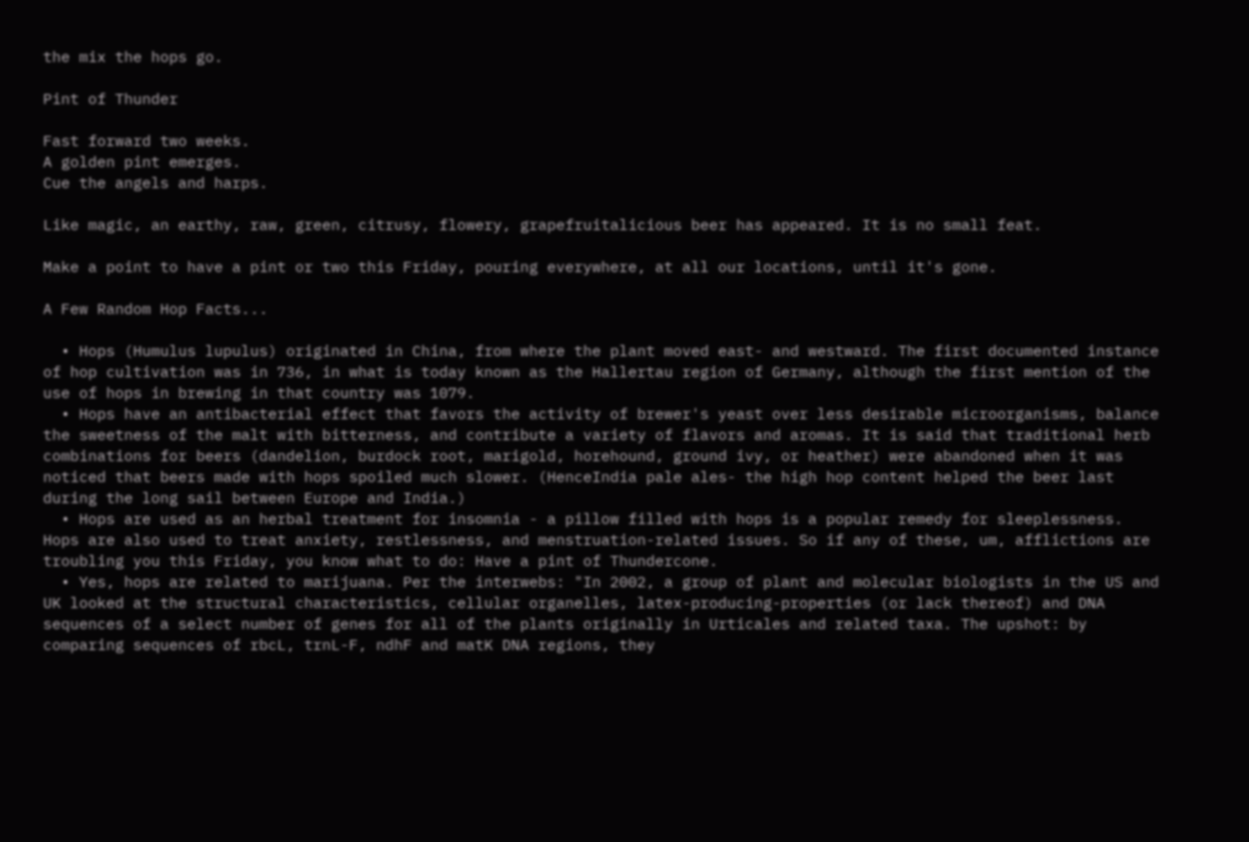the mix the hops go.

Pint of Thunder

Fast forward two weeks.
A golden pint emerges.
Cue the angels and harps.

Like magic, an earthy, raw, green, citrusy, flowery, grapefruitalicious beer has appeared. It is no small feat.

Make a point to have a pint or two this Friday, pouring everywhere, at all our locations, until it's gone.

A Few Random Hop Facts...

  • Hops (Humulus lupulus) originated in China, from where the plant moved east- and westward. The first documented instance of hop cultivation was in 736, in what is today known as the Hallertau region of Germany, although the first mention of the use of hops in brewing in that country was 1079.
  • Hops have an antibacterial effect that favors the activity of brewer's yeast over less desirable microorganisms, balance the sweetness of the malt with bitterness, and contribute a variety of flavors and aromas. It is said that traditional herb combinations for beers (dandelion, burdock root, marigold, horehound, ground ivy, or heather) were abandoned when it was noticed that beers made with hops spoiled much slower. (HenceIndia pale ales- the high hop content helped the beer last during the long sail between Europe and India.)
  • Hops are used as an herbal treatment for insomnia - a pillow filled with hops is a popular remedy for sleeplessness. Hops are also used to treat anxiety, restlessness, and menstruation-related issues. So if any of these, um, afflictions are troubling you this Friday, you know what to do: Have a pint of Thundercone.
  • Yes, hops are related to marijuana. Per the interwebs: "In 2002, a group of plant and molecular biologists in the US and UK looked at the structural characteristics, cellular organelles, latex-producing-properties (or lack thereof) and DNA sequences of a select number of genes for all of the plants originally in Urticales and related taxa. The upshot: by comparing sequences of rbcL, trnL-F, ndhF and matK DNA regions, they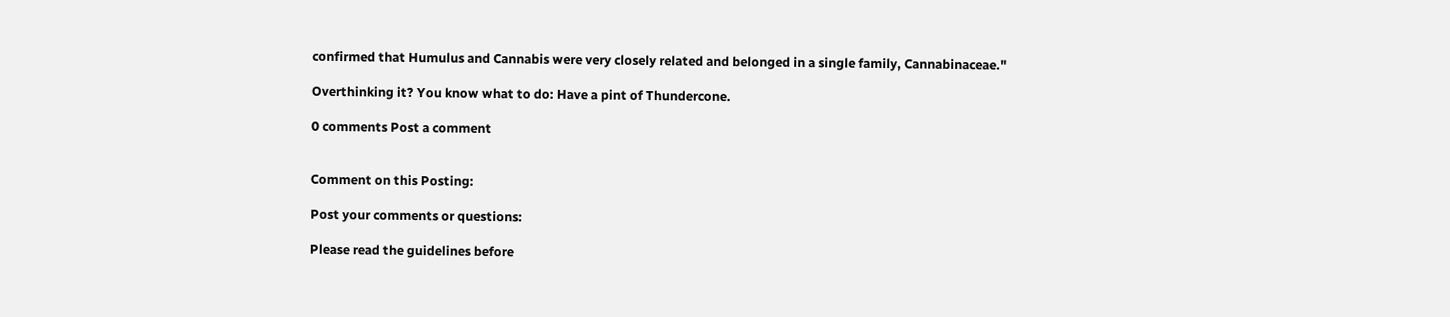confirmed that Humulus and Cannabis were very closely related and belonged in a single family, Cannabinaceae."

Overthinking it? You know what to do: Have a pint of Thundercone.

0 comments Post a comment


Comment on this Posting:

Post your comments or questions:

Please read the guidelines before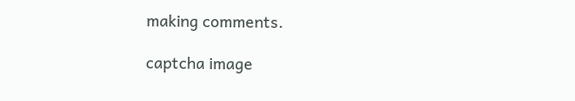making comments.

captcha image